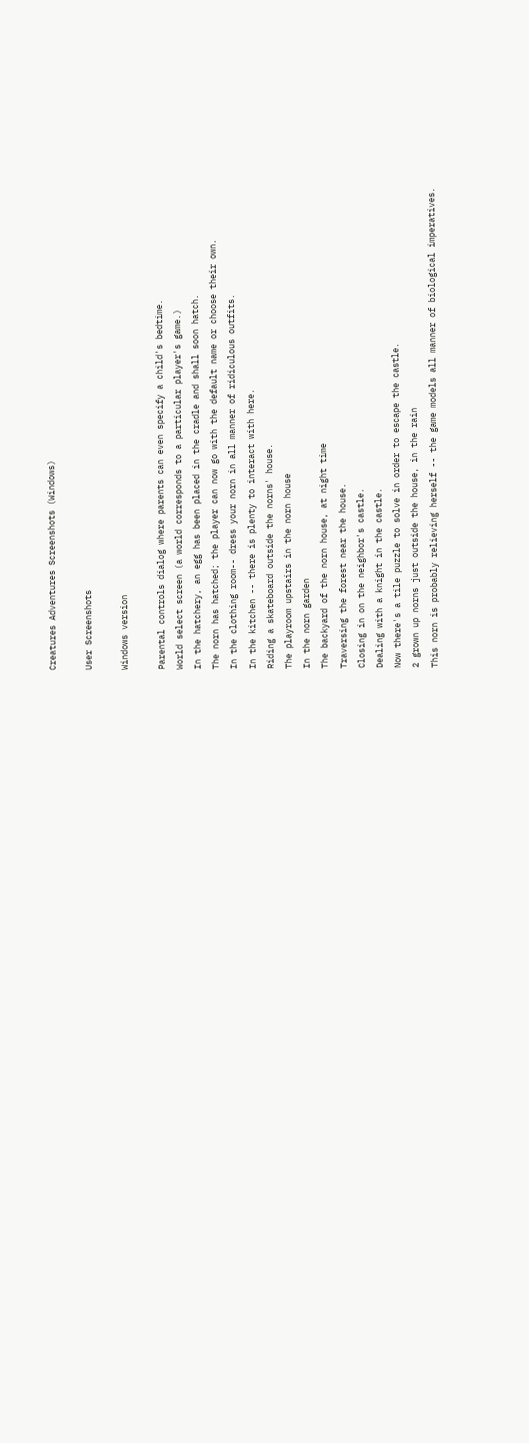Creatures Adventures Screenshots (Windows)

User Screenshots

Windows version

Parental controls dialog where parents can even specify a child's bedtime.
World select screen (a world corresponds to a particular player's game.)
In the hatchery, an egg has been placed in the cradle and shall soon hatch.
The norn has hatched; the player can now go with the default name or choose their own.
In the clothing room-- dress your norn in all manner of ridiculous outfits.
In the kitchen -- there is plenty to interact with here.
Riding a skateboard outside the norns' house.
The playroom upstairs in the norn house
In the norn garden
The backyard of the norn house, at night time
Traversing the forest near the house.
Closing in on the neighbor's castle.
Dealing with a knight in the castle.
Now there's a tile puzzle to solve in order to escape the castle.
2 grown up norns just outside the house, in the rain
This norn is probably relieving herself -- the game models all manner of biological imperatives.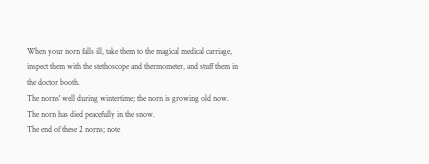When your norn falls ill, take them to the magical medical carriage, inspect them with the stethoscope and thermometer, and stuff them in the doctor booth.
The norns' well during wintertime; the norn is growing old now.
The norn has died peacefully in the snow.
The end of these 2 norns; note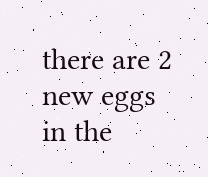there are 2 new eggs in the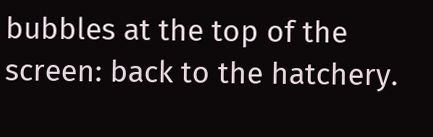bubbles at the top of the screen: back to the hatchery.